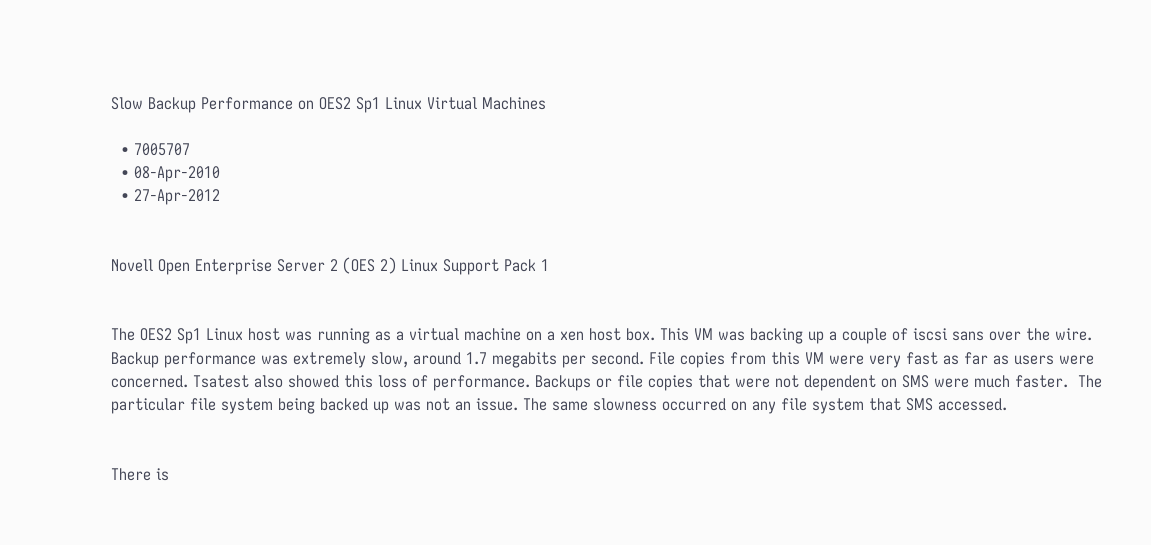Slow Backup Performance on OES2 Sp1 Linux Virtual Machines

  • 7005707
  • 08-Apr-2010
  • 27-Apr-2012


Novell Open Enterprise Server 2 (OES 2) Linux Support Pack 1


The OES2 Sp1 Linux host was running as a virtual machine on a xen host box. This VM was backing up a couple of iscsi sans over the wire. Backup performance was extremely slow, around 1.7 megabits per second. File copies from this VM were very fast as far as users were concerned. Tsatest also showed this loss of performance. Backups or file copies that were not dependent on SMS were much faster.  The particular file system being backed up was not an issue. The same slowness occurred on any file system that SMS accessed.


There is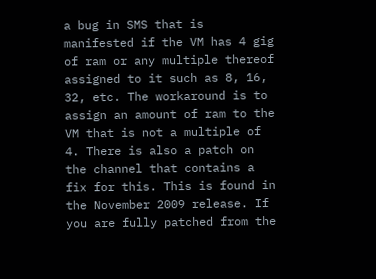a bug in SMS that is manifested if the VM has 4 gig of ram or any multiple thereof assigned to it such as 8, 16, 32, etc. The workaround is to assign an amount of ram to the VM that is not a multiple of 4. There is also a patch on the channel that contains a fix for this. This is found in the November 2009 release. If you are fully patched from the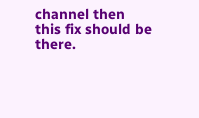channel then this fix should be there.